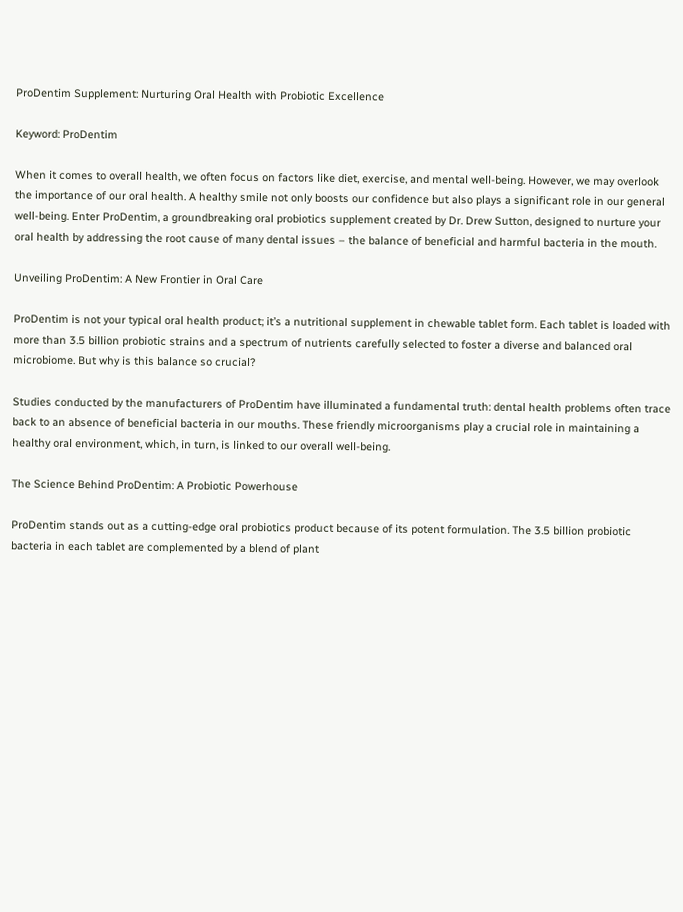ProDentim Supplement: Nurturing Oral Health with Probiotic Excellence

Keyword: ProDentim

When it comes to overall health, we often focus on factors like diet, exercise, and mental well-being. However, we may overlook the importance of our oral health. A healthy smile not only boosts our confidence but also plays a significant role in our general well-being. Enter ProDentim, a groundbreaking oral probiotics supplement created by Dr. Drew Sutton, designed to nurture your oral health by addressing the root cause of many dental issues – the balance of beneficial and harmful bacteria in the mouth.

Unveiling ProDentim: A New Frontier in Oral Care

ProDentim is not your typical oral health product; it’s a nutritional supplement in chewable tablet form. Each tablet is loaded with more than 3.5 billion probiotic strains and a spectrum of nutrients carefully selected to foster a diverse and balanced oral microbiome. But why is this balance so crucial?

Studies conducted by the manufacturers of ProDentim have illuminated a fundamental truth: dental health problems often trace back to an absence of beneficial bacteria in our mouths. These friendly microorganisms play a crucial role in maintaining a healthy oral environment, which, in turn, is linked to our overall well-being.

The Science Behind ProDentim: A Probiotic Powerhouse

ProDentim stands out as a cutting-edge oral probiotics product because of its potent formulation. The 3.5 billion probiotic bacteria in each tablet are complemented by a blend of plant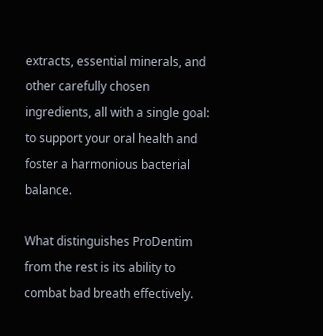extracts, essential minerals, and other carefully chosen ingredients, all with a single goal: to support your oral health and foster a harmonious bacterial balance.

What distinguishes ProDentim from the rest is its ability to combat bad breath effectively.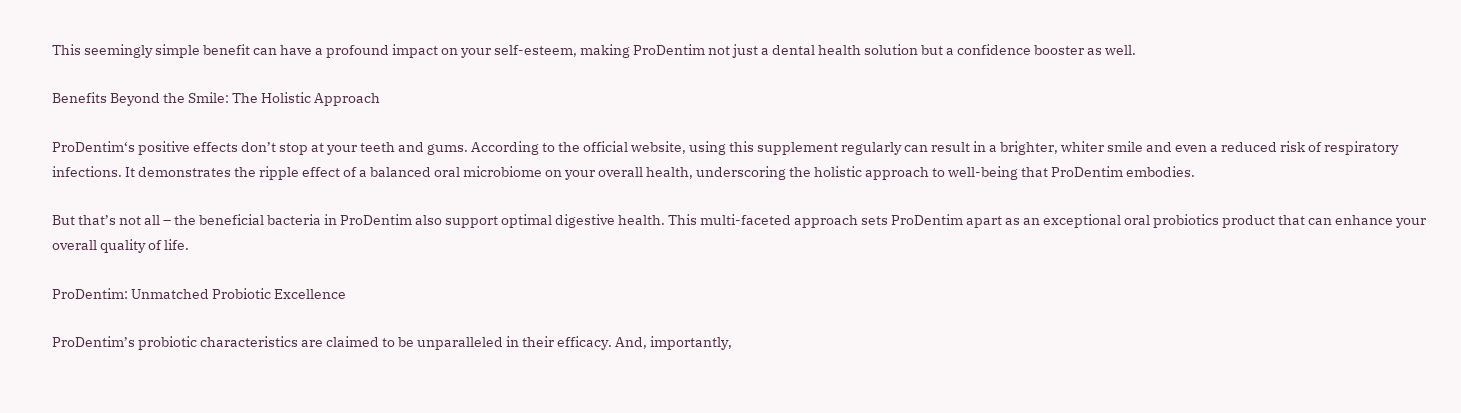This seemingly simple benefit can have a profound impact on your self-esteem, making ProDentim not just a dental health solution but a confidence booster as well.

Benefits Beyond the Smile: The Holistic Approach

ProDentim‘s positive effects don’t stop at your teeth and gums. According to the official website, using this supplement regularly can result in a brighter, whiter smile and even a reduced risk of respiratory infections. It demonstrates the ripple effect of a balanced oral microbiome on your overall health, underscoring the holistic approach to well-being that ProDentim embodies.

But that’s not all – the beneficial bacteria in ProDentim also support optimal digestive health. This multi-faceted approach sets ProDentim apart as an exceptional oral probiotics product that can enhance your overall quality of life.

ProDentim: Unmatched Probiotic Excellence

ProDentim’s probiotic characteristics are claimed to be unparalleled in their efficacy. And, importantly,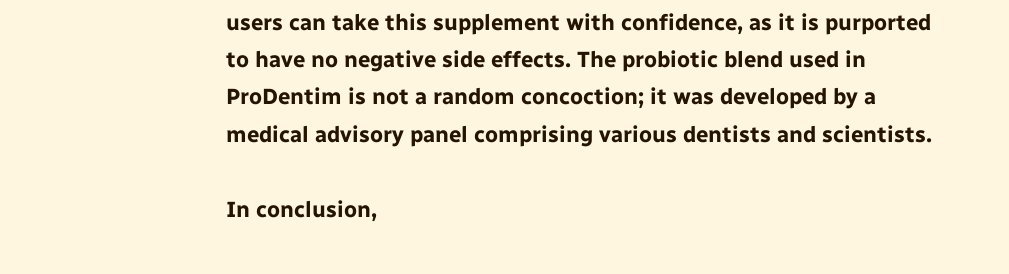users can take this supplement with confidence, as it is purported to have no negative side effects. The probiotic blend used in ProDentim is not a random concoction; it was developed by a medical advisory panel comprising various dentists and scientists.

In conclusion,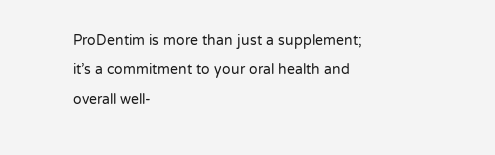ProDentim is more than just a supplement; it’s a commitment to your oral health and overall well-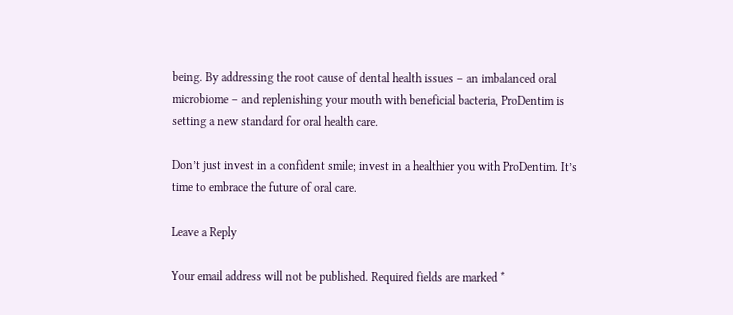being. By addressing the root cause of dental health issues – an imbalanced oral microbiome – and replenishing your mouth with beneficial bacteria, ProDentim is setting a new standard for oral health care.

Don’t just invest in a confident smile; invest in a healthier you with ProDentim. It’s time to embrace the future of oral care.

Leave a Reply

Your email address will not be published. Required fields are marked *